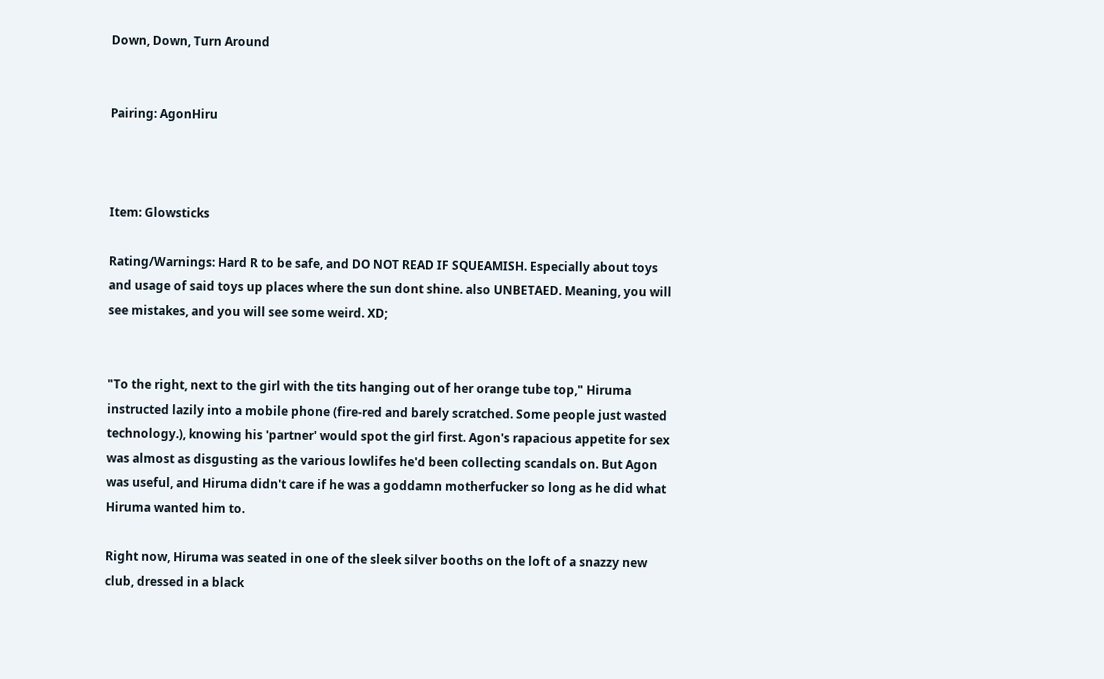Down, Down, Turn Around


Pairing: AgonHiru



Item: Glowsticks

Rating/Warnings: Hard R to be safe, and DO NOT READ IF SQUEAMISH. Especially about toys and usage of said toys up places where the sun dont shine. also UNBETAED. Meaning, you will see mistakes, and you will see some weird. XD;


"To the right, next to the girl with the tits hanging out of her orange tube top," Hiruma instructed lazily into a mobile phone (fire-red and barely scratched. Some people just wasted technology.), knowing his 'partner' would spot the girl first. Agon's rapacious appetite for sex was almost as disgusting as the various lowlifes he'd been collecting scandals on. But Agon was useful, and Hiruma didn't care if he was a goddamn motherfucker so long as he did what Hiruma wanted him to.

Right now, Hiruma was seated in one of the sleek silver booths on the loft of a snazzy new club, dressed in a black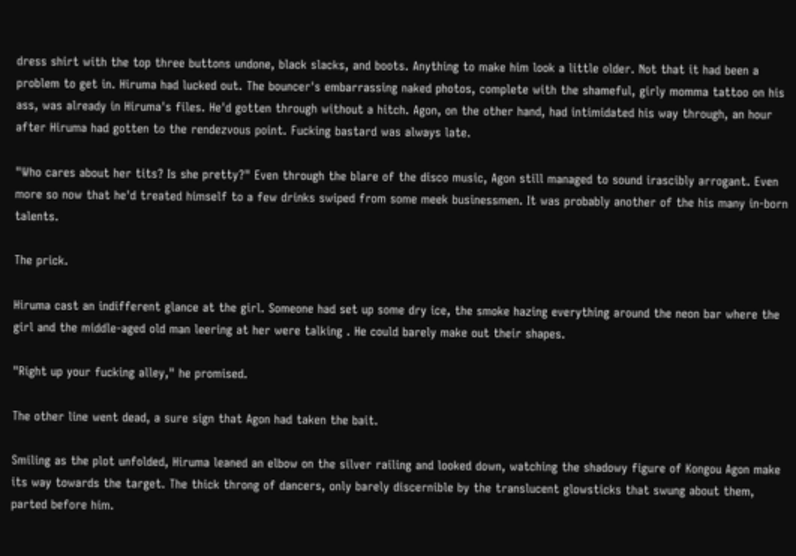dress shirt with the top three buttons undone, black slacks, and boots. Anything to make him look a little older. Not that it had been a problem to get in. Hiruma had lucked out. The bouncer's embarrassing naked photos, complete with the shameful, girly momma tattoo on his ass, was already in Hiruma's files. He'd gotten through without a hitch. Agon, on the other hand, had intimidated his way through, an hour after Hiruma had gotten to the rendezvous point. Fucking bastard was always late.

"Who cares about her tits? Is she pretty?" Even through the blare of the disco music, Agon still managed to sound irascibly arrogant. Even more so now that he'd treated himself to a few drinks swiped from some meek businessmen. It was probably another of the his many in-born talents.

The prick.

Hiruma cast an indifferent glance at the girl. Someone had set up some dry ice, the smoke hazing everything around the neon bar where the girl and the middle-aged old man leering at her were talking . He could barely make out their shapes.

"Right up your fucking alley," he promised.

The other line went dead, a sure sign that Agon had taken the bait.

Smiling as the plot unfolded, Hiruma leaned an elbow on the silver railing and looked down, watching the shadowy figure of Kongou Agon make its way towards the target. The thick throng of dancers, only barely discernible by the translucent glowsticks that swung about them, parted before him.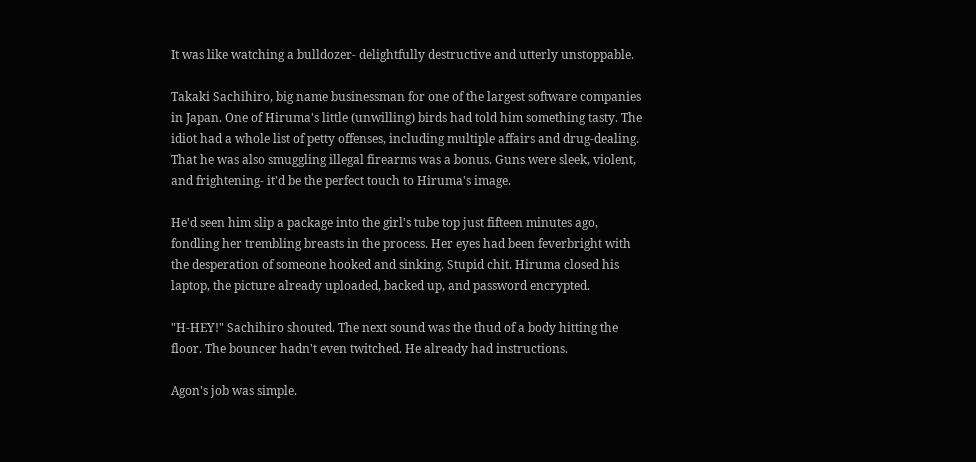It was like watching a bulldozer- delightfully destructive and utterly unstoppable.

Takaki Sachihiro, big name businessman for one of the largest software companies in Japan. One of Hiruma's little (unwilling) birds had told him something tasty. The idiot had a whole list of petty offenses, including multiple affairs and drug-dealing. That he was also smuggling illegal firearms was a bonus. Guns were sleek, violent, and frightening- it'd be the perfect touch to Hiruma's image.

He'd seen him slip a package into the girl's tube top just fifteen minutes ago, fondling her trembling breasts in the process. Her eyes had been feverbright with the desperation of someone hooked and sinking. Stupid chit. Hiruma closed his laptop, the picture already uploaded, backed up, and password encrypted.

"H-HEY!" Sachihiro shouted. The next sound was the thud of a body hitting the floor. The bouncer hadn't even twitched. He already had instructions.

Agon's job was simple.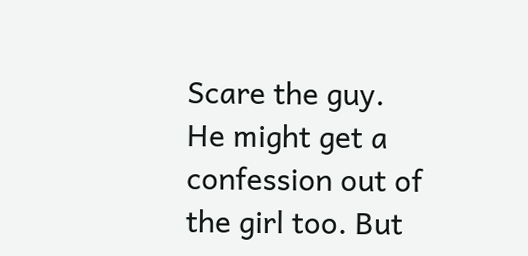Scare the guy. He might get a confession out of the girl too. But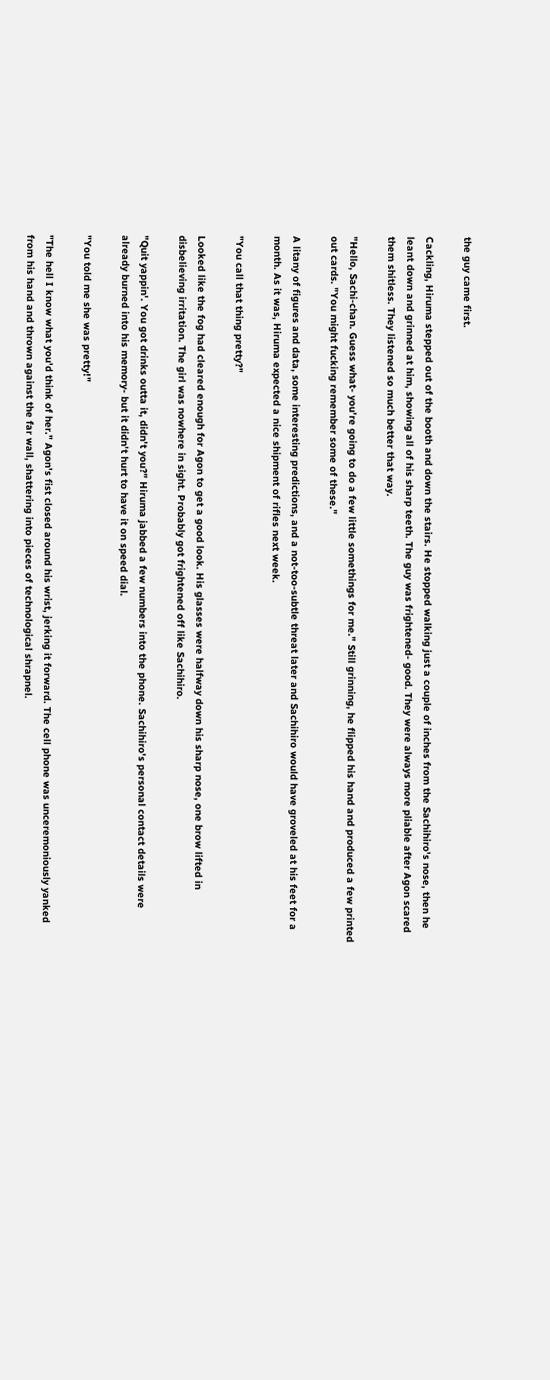the guy came first.

Cackling, Hiruma stepped out of the booth and down the stairs. He stopped walking just a couple of inches from the Sachihiro's nose, then he leant down and grinned at him, showing all of his sharp teeth. The guy was frightened- good. They were always more pliable after Agon scared them shitless. They listened so much better that way.

"Hello, Sachi-chan. Guess what- you're going to do a few little somethings for me." Still grinning, he flipped his hand and produced a few printed out cards. "You might fucking remember some of these."

A litany of figures and data, some interesting predictions, and a not-too-subtle threat later and Sachihiro would have groveled at his feet for a month. As it was, Hiruma expected a nice shipment of rifles next week.

"You call that thing pretty?"

Looked like the fog had cleared enough for Agon to get a good look. His glasses were halfway down his sharp nose, one brow lifted in disbelieving irritation. The girl was nowhere in sight. Probably got frightened off like Sachihiro.

"Quit yappin'. You got drinks outta it, didn't you?" Hiruma jabbed a few numbers into the phone. Sachihiro's personal contact details were already burned into his memory- but it didn't hurt to have it on speed dial.

"You told me she was pretty!"

"The hell I know what you'd think of her." Agon's fist closed around his wrist, jerking it forward. The cell phone was unceremoniously yanked from his hand and thrown against the far wall, shattering into pieces of technological shrapnel.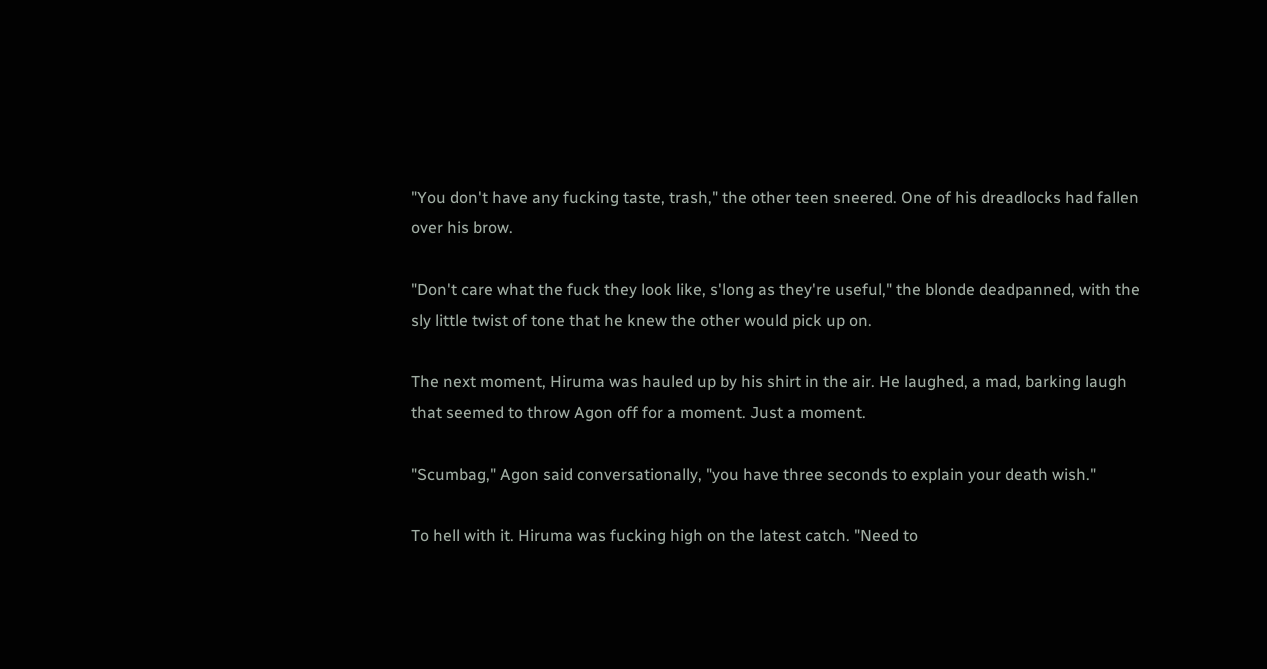"You don't have any fucking taste, trash," the other teen sneered. One of his dreadlocks had fallen over his brow.

"Don't care what the fuck they look like, s'long as they're useful," the blonde deadpanned, with the sly little twist of tone that he knew the other would pick up on.

The next moment, Hiruma was hauled up by his shirt in the air. He laughed, a mad, barking laugh that seemed to throw Agon off for a moment. Just a moment.

"Scumbag," Agon said conversationally, "you have three seconds to explain your death wish."

To hell with it. Hiruma was fucking high on the latest catch. "Need to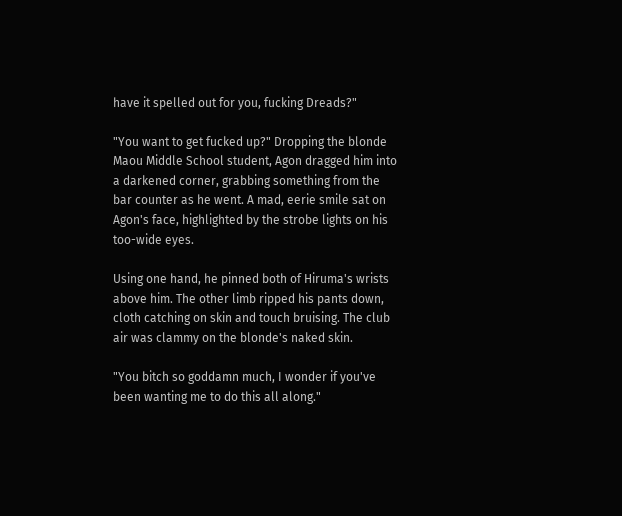have it spelled out for you, fucking Dreads?"

"You want to get fucked up?" Dropping the blonde Maou Middle School student, Agon dragged him into a darkened corner, grabbing something from the bar counter as he went. A mad, eerie smile sat on Agon's face, highlighted by the strobe lights on his too-wide eyes.

Using one hand, he pinned both of Hiruma's wrists above him. The other limb ripped his pants down, cloth catching on skin and touch bruising. The club air was clammy on the blonde's naked skin.

"You bitch so goddamn much, I wonder if you've been wanting me to do this all along."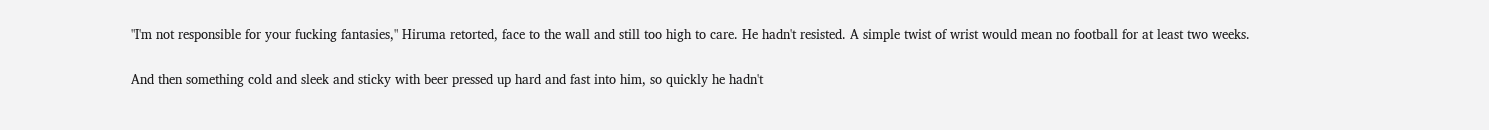"I'm not responsible for your fucking fantasies," Hiruma retorted, face to the wall and still too high to care. He hadn't resisted. A simple twist of wrist would mean no football for at least two weeks.

And then something cold and sleek and sticky with beer pressed up hard and fast into him, so quickly he hadn't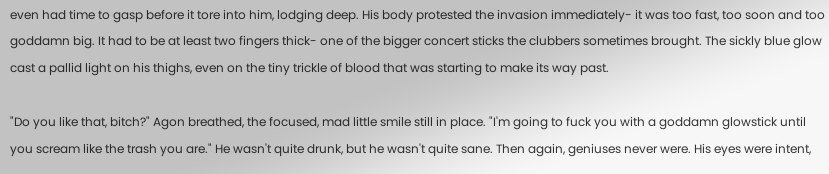even had time to gasp before it tore into him, lodging deep. His body protested the invasion immediately- it was too fast, too soon and too goddamn big. It had to be at least two fingers thick- one of the bigger concert sticks the clubbers sometimes brought. The sickly blue glow cast a pallid light on his thighs, even on the tiny trickle of blood that was starting to make its way past.

"Do you like that, bitch?" Agon breathed, the focused, mad little smile still in place. "I'm going to fuck you with a goddamn glowstick until you scream like the trash you are." He wasn't quite drunk, but he wasn't quite sane. Then again, geniuses never were. His eyes were intent,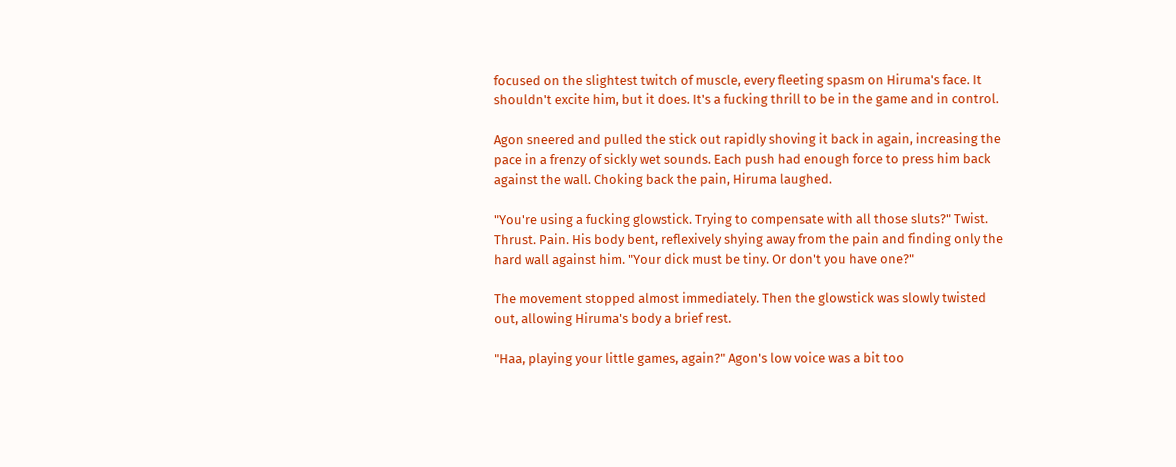focused on the slightest twitch of muscle, every fleeting spasm on Hiruma's face. It shouldn't excite him, but it does. It's a fucking thrill to be in the game and in control.

Agon sneered and pulled the stick out rapidly shoving it back in again, increasing the pace in a frenzy of sickly wet sounds. Each push had enough force to press him back against the wall. Choking back the pain, Hiruma laughed.

"You're using a fucking glowstick. Trying to compensate with all those sluts?" Twist. Thrust. Pain. His body bent, reflexively shying away from the pain and finding only the hard wall against him. "Your dick must be tiny. Or don't you have one?"

The movement stopped almost immediately. Then the glowstick was slowly twisted out, allowing Hiruma's body a brief rest.

"Haa, playing your little games, again?" Agon's low voice was a bit too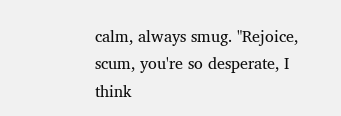calm, always smug. "Rejoice, scum, you're so desperate, I think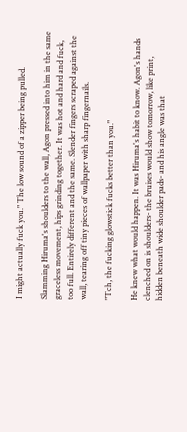I might actually fuck you." The low sound of a zipper being pulled.

Slamming Hiruma's shoulders to the wall, Agon pressed into him in the same graceless movement, hips grinding together. It was hot and hard and fuck, too full. Entirely different and the same. Slender fingers scraped against the wall, tearing off tiny pieces of wallpaper with sharp fingernails.

"Tch, the fucking glowstick fucks better than you."

He knew what would happen. It was Hiruma's habit to know. Agon's hands clenched on is shoulders- the bruises would show tomorrow, like print, hidden beneath wide shoulder pads- and his angle was that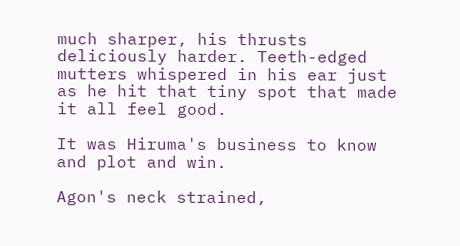much sharper, his thrusts deliciously harder. Teeth-edged mutters whispered in his ear just as he hit that tiny spot that made it all feel good.

It was Hiruma's business to know and plot and win.

Agon's neck strained,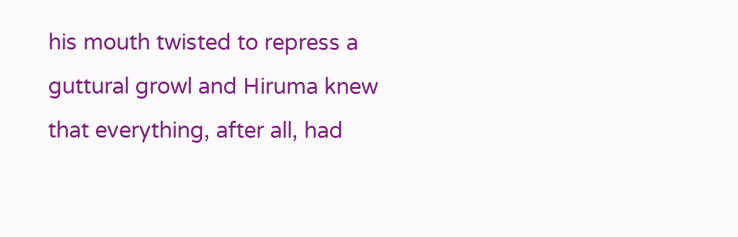his mouth twisted to repress a guttural growl and Hiruma knew that everything, after all, had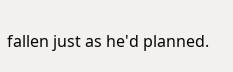fallen just as he'd planned.